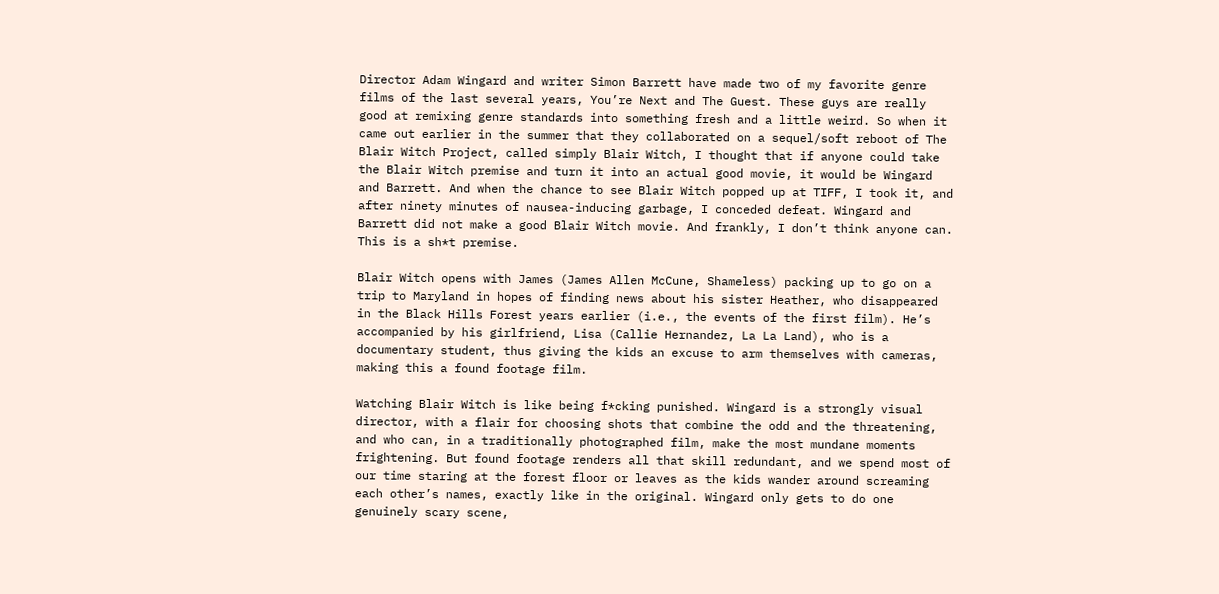Director Adam Wingard and writer Simon Barrett have made two of my favorite genre films of the last several years, You’re Next and The Guest. These guys are really good at remixing genre standards into something fresh and a little weird. So when it came out earlier in the summer that they collaborated on a sequel/soft reboot of The Blair Witch Project, called simply Blair Witch, I thought that if anyone could take the Blair Witch premise and turn it into an actual good movie, it would be Wingard and Barrett. And when the chance to see Blair Witch popped up at TIFF, I took it, and after ninety minutes of nausea-inducing garbage, I conceded defeat. Wingard and Barrett did not make a good Blair Witch movie. And frankly, I don’t think anyone can. This is a sh*t premise.

Blair Witch opens with James (James Allen McCune, Shameless) packing up to go on a trip to Maryland in hopes of finding news about his sister Heather, who disappeared in the Black Hills Forest years earlier (i.e., the events of the first film). He’s accompanied by his girlfriend, Lisa (Callie Hernandez, La La Land), who is a documentary student, thus giving the kids an excuse to arm themselves with cameras, making this a found footage film.

Watching Blair Witch is like being f*cking punished. Wingard is a strongly visual director, with a flair for choosing shots that combine the odd and the threatening, and who can, in a traditionally photographed film, make the most mundane moments frightening. But found footage renders all that skill redundant, and we spend most of our time staring at the forest floor or leaves as the kids wander around screaming each other’s names, exactly like in the original. Wingard only gets to do one genuinely scary scene,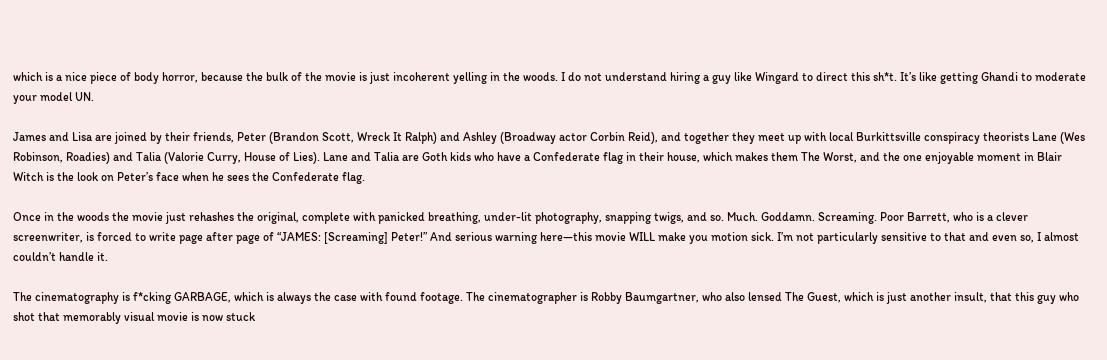which is a nice piece of body horror, because the bulk of the movie is just incoherent yelling in the woods. I do not understand hiring a guy like Wingard to direct this sh*t. It’s like getting Ghandi to moderate your model UN.

James and Lisa are joined by their friends, Peter (Brandon Scott, Wreck It Ralph) and Ashley (Broadway actor Corbin Reid), and together they meet up with local Burkittsville conspiracy theorists Lane (Wes Robinson, Roadies) and Talia (Valorie Curry, House of Lies). Lane and Talia are Goth kids who have a Confederate flag in their house, which makes them The Worst, and the one enjoyable moment in Blair Witch is the look on Peter’s face when he sees the Confederate flag.

Once in the woods the movie just rehashes the original, complete with panicked breathing, under-lit photography, snapping twigs, and so. Much. Goddamn. Screaming. Poor Barrett, who is a clever screenwriter, is forced to write page after page of “JAMES: [Screaming] Peter!” And serious warning here—this movie WILL make you motion sick. I’m not particularly sensitive to that and even so, I almost couldn’t handle it.

The cinematography is f*cking GARBAGE, which is always the case with found footage. The cinematographer is Robby Baumgartner, who also lensed The Guest, which is just another insult, that this guy who shot that memorably visual movie is now stuck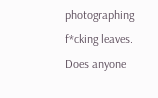photographing f*cking leaves. Does anyone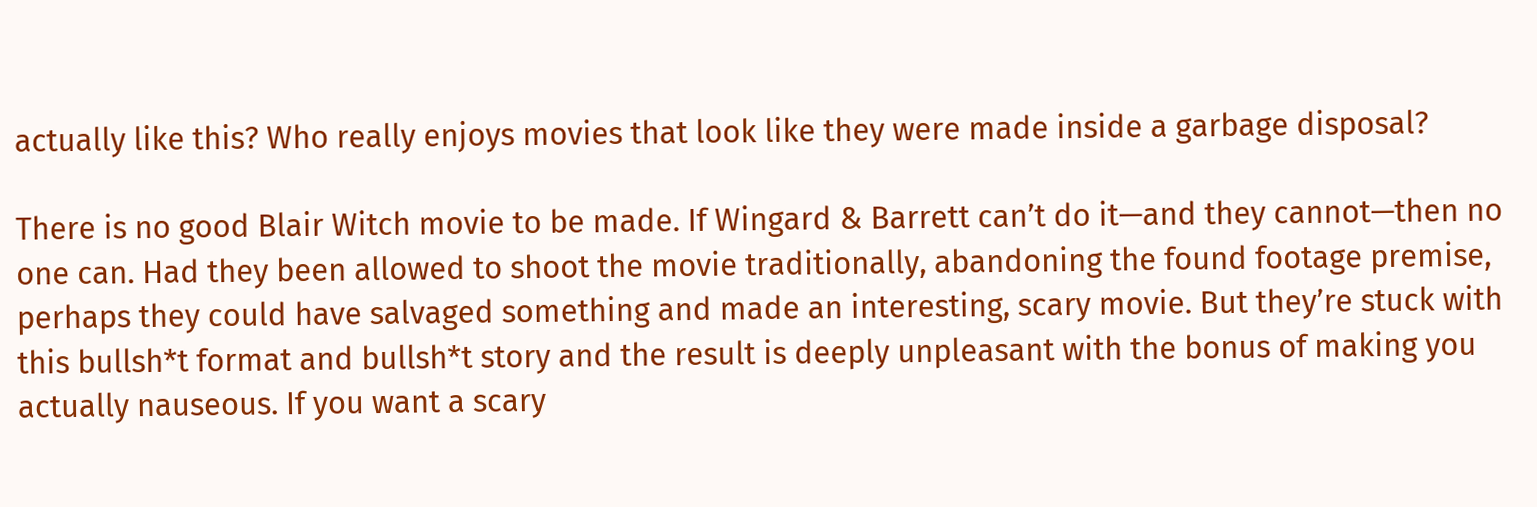actually like this? Who really enjoys movies that look like they were made inside a garbage disposal?

There is no good Blair Witch movie to be made. If Wingard & Barrett can’t do it—and they cannot—then no one can. Had they been allowed to shoot the movie traditionally, abandoning the found footage premise, perhaps they could have salvaged something and made an interesting, scary movie. But they’re stuck with this bullsh*t format and bullsh*t story and the result is deeply unpleasant with the bonus of making you actually nauseous. If you want a scary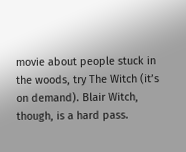movie about people stuck in the woods, try The Witch (it’s on demand). Blair Witch, though, is a hard pass.